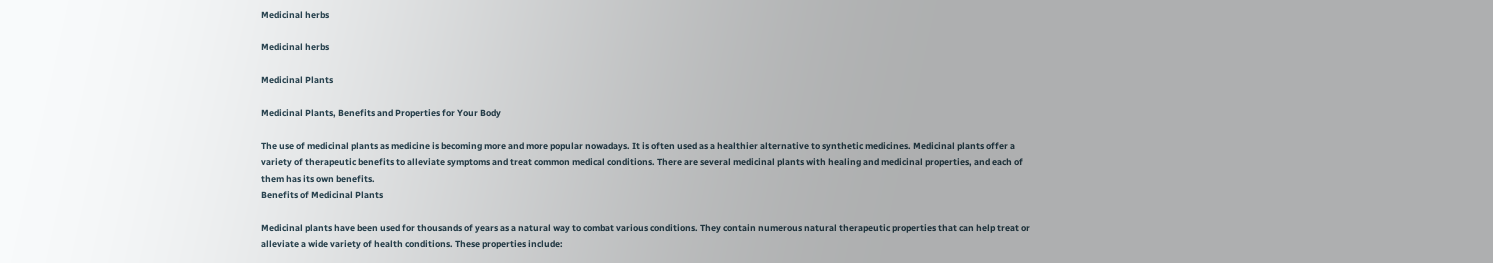Medicinal herbs

Medicinal herbs

Medicinal Plants

Medicinal Plants, Benefits and Properties for Your Body

The use of medicinal plants as medicine is becoming more and more popular nowadays. It is often used as a healthier alternative to synthetic medicines. Medicinal plants offer a variety of therapeutic benefits to alleviate symptoms and treat common medical conditions. There are several medicinal plants with healing and medicinal properties, and each of them has its own benefits.
Benefits of Medicinal Plants

Medicinal plants have been used for thousands of years as a natural way to combat various conditions. They contain numerous natural therapeutic properties that can help treat or alleviate a wide variety of health conditions. These properties include: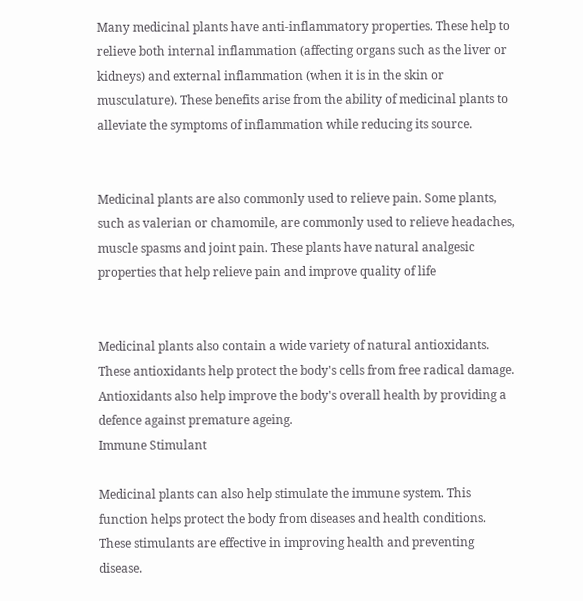Many medicinal plants have anti-inflammatory properties. These help to relieve both internal inflammation (affecting organs such as the liver or kidneys) and external inflammation (when it is in the skin or musculature). These benefits arise from the ability of medicinal plants to alleviate the symptoms of inflammation while reducing its source.


Medicinal plants are also commonly used to relieve pain. Some plants, such as valerian or chamomile, are commonly used to relieve headaches, muscle spasms and joint pain. These plants have natural analgesic properties that help relieve pain and improve quality of life


Medicinal plants also contain a wide variety of natural antioxidants. These antioxidants help protect the body's cells from free radical damage. Antioxidants also help improve the body's overall health by providing a defence against premature ageing.
Immune Stimulant

Medicinal plants can also help stimulate the immune system. This function helps protect the body from diseases and health conditions. These stimulants are effective in improving health and preventing disease.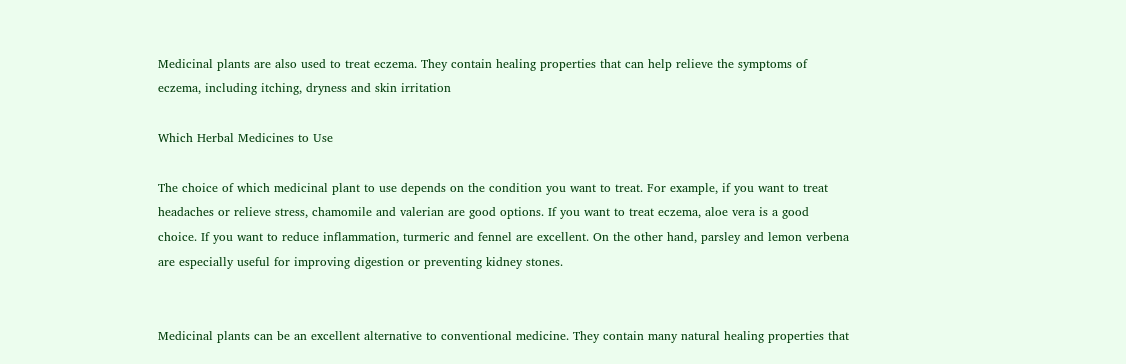Medicinal plants are also used to treat eczema. They contain healing properties that can help relieve the symptoms of eczema, including itching, dryness and skin irritation

Which Herbal Medicines to Use

The choice of which medicinal plant to use depends on the condition you want to treat. For example, if you want to treat headaches or relieve stress, chamomile and valerian are good options. If you want to treat eczema, aloe vera is a good choice. If you want to reduce inflammation, turmeric and fennel are excellent. On the other hand, parsley and lemon verbena are especially useful for improving digestion or preventing kidney stones.


Medicinal plants can be an excellent alternative to conventional medicine. They contain many natural healing properties that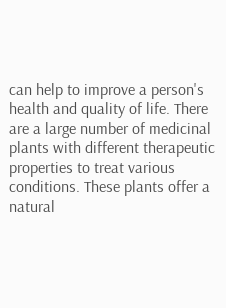can help to improve a person's health and quality of life. There are a large number of medicinal plants with different therapeutic properties to treat various conditions. These plants offer a natural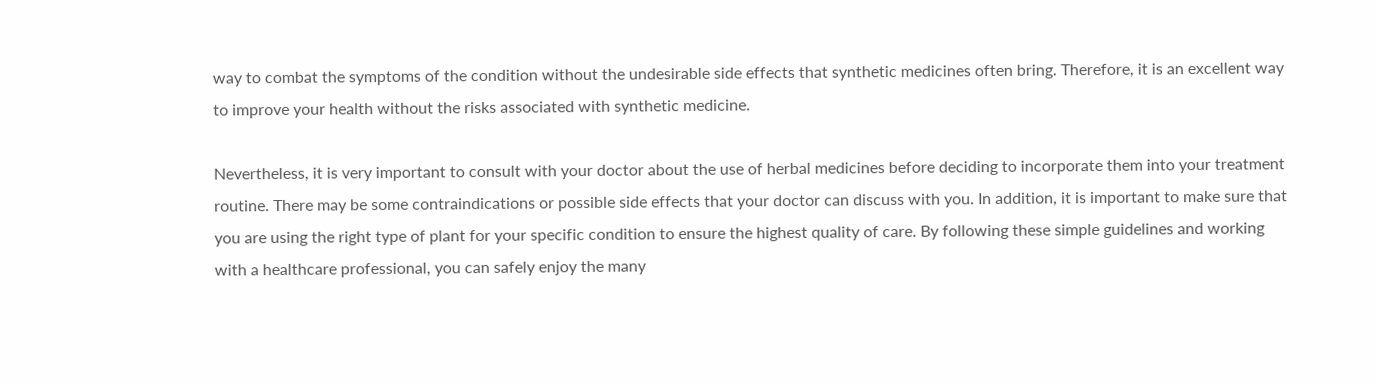way to combat the symptoms of the condition without the undesirable side effects that synthetic medicines often bring. Therefore, it is an excellent way to improve your health without the risks associated with synthetic medicine.

Nevertheless, it is very important to consult with your doctor about the use of herbal medicines before deciding to incorporate them into your treatment routine. There may be some contraindications or possible side effects that your doctor can discuss with you. In addition, it is important to make sure that you are using the right type of plant for your specific condition to ensure the highest quality of care. By following these simple guidelines and working with a healthcare professional, you can safely enjoy the many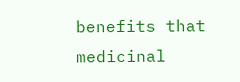benefits that medicinal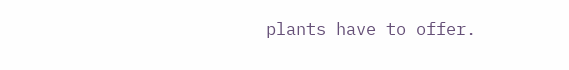plants have to offer.